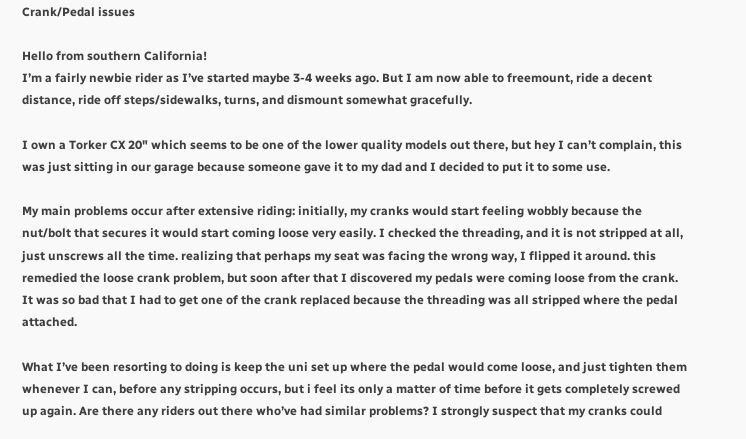Crank/Pedal issues

Hello from southern California!
I’m a fairly newbie rider as I’ve started maybe 3-4 weeks ago. But I am now able to freemount, ride a decent distance, ride off steps/sidewalks, turns, and dismount somewhat gracefully.

I own a Torker CX 20" which seems to be one of the lower quality models out there, but hey I can’t complain, this was just sitting in our garage because someone gave it to my dad and I decided to put it to some use.

My main problems occur after extensive riding: initially, my cranks would start feeling wobbly because the nut/bolt that secures it would start coming loose very easily. I checked the threading, and it is not stripped at all, just unscrews all the time. realizing that perhaps my seat was facing the wrong way, I flipped it around. this remedied the loose crank problem, but soon after that I discovered my pedals were coming loose from the crank. It was so bad that I had to get one of the crank replaced because the threading was all stripped where the pedal attached.

What I’ve been resorting to doing is keep the uni set up where the pedal would come loose, and just tighten them whenever I can, before any stripping occurs, but i feel its only a matter of time before it gets completely screwed up again. Are there any riders out there who’ve had similar problems? I strongly suspect that my cranks could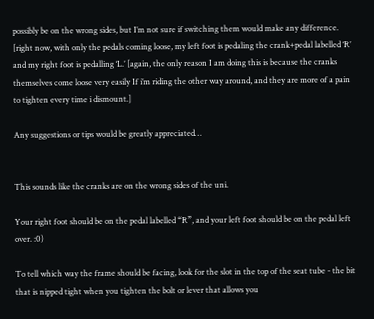possibly be on the wrong sides, but I’m not sure if switching them would make any difference. [right now, with only the pedals coming loose, my left foot is pedaling the crank+pedal labelled ‘R’ and my right foot is pedalling ‘L.’ [again, the only reason I am doing this is because the cranks themselves come loose very easily If i’m riding the other way around, and they are more of a pain to tighten every time i dismount.]

Any suggestions or tips would be greatly appreciated…


This sounds like the cranks are on the wrong sides of the uni.

Your right foot should be on the pedal labelled “R”, and your left foot should be on the pedal left over. :0)

To tell which way the frame should be facing, look for the slot in the top of the seat tube - the bit that is nipped tight when you tighten the bolt or lever that allows you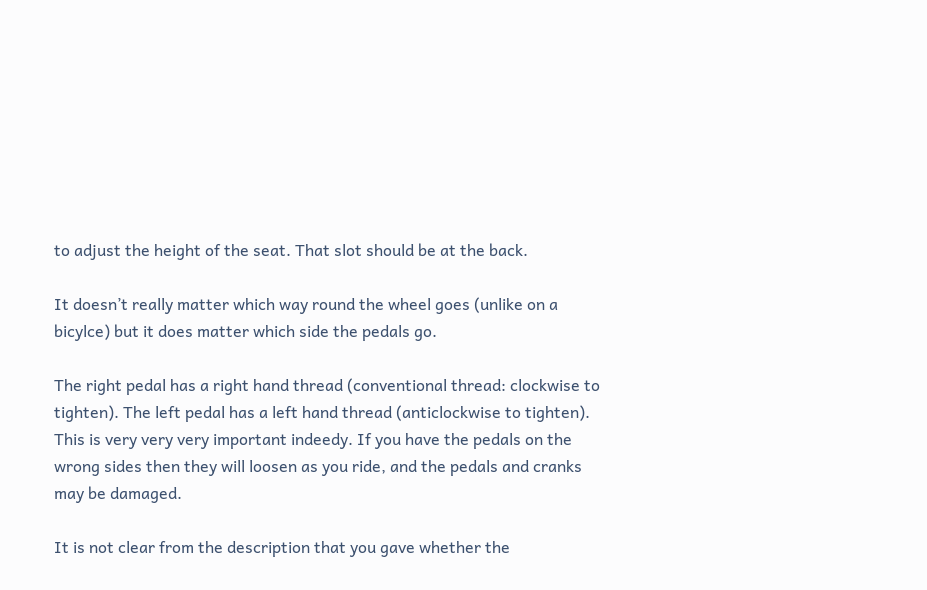to adjust the height of the seat. That slot should be at the back.

It doesn’t really matter which way round the wheel goes (unlike on a bicylce) but it does matter which side the pedals go.

The right pedal has a right hand thread (conventional thread: clockwise to tighten). The left pedal has a left hand thread (anticlockwise to tighten). This is very very very important indeedy. If you have the pedals on the wrong sides then they will loosen as you ride, and the pedals and cranks may be damaged.

It is not clear from the description that you gave whether the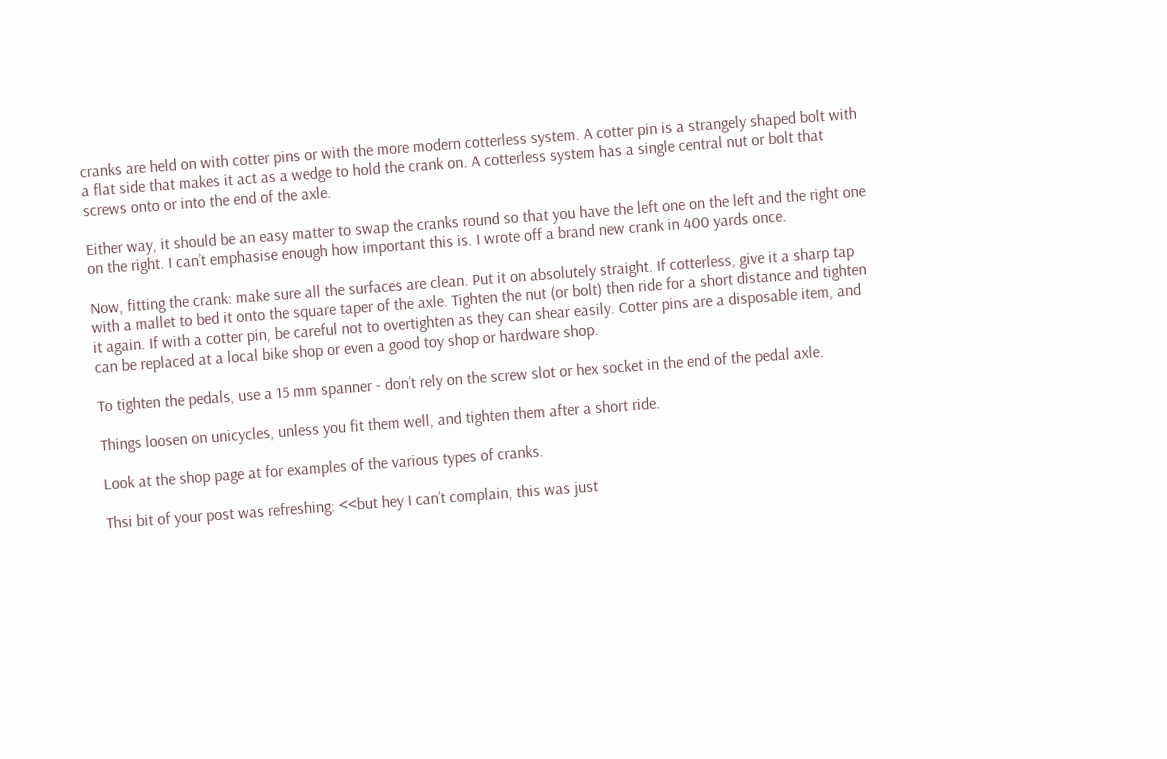cranks are held on with cotter pins or with the more modern cotterless system. A cotter pin is a strangely shaped bolt with a flat side that makes it act as a wedge to hold the crank on. A cotterless system has a single central nut or bolt that screws onto or into the end of the axle.

Either way, it should be an easy matter to swap the cranks round so that you have the left one on the left and the right one on the right. I can’t emphasise enough how important this is. I wrote off a brand new crank in 400 yards once.

Now, fitting the crank: make sure all the surfaces are clean. Put it on absolutely straight. If cotterless, give it a sharp tap with a mallet to bed it onto the square taper of the axle. Tighten the nut (or bolt) then ride for a short distance and tighten it again. If with a cotter pin, be careful not to overtighten as they can shear easily. Cotter pins are a disposable item, and can be replaced at a local bike shop or even a good toy shop or hardware shop.

To tighten the pedals, use a 15 mm spanner - don’t rely on the screw slot or hex socket in the end of the pedal axle.

Things loosen on unicycles, unless you fit them well, and tighten them after a short ride.

Look at the shop page at for examples of the various types of cranks.

Thsi bit of your post was refreshing: <<but hey I can’t complain, this was just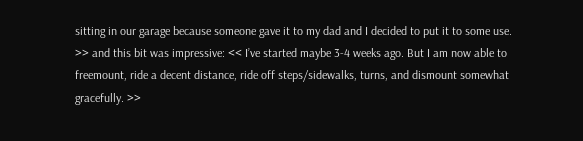sitting in our garage because someone gave it to my dad and I decided to put it to some use. >> and this bit was impressive: << I’ve started maybe 3-4 weeks ago. But I am now able to freemount, ride a decent distance, ride off steps/sidewalks, turns, and dismount somewhat gracefully. >>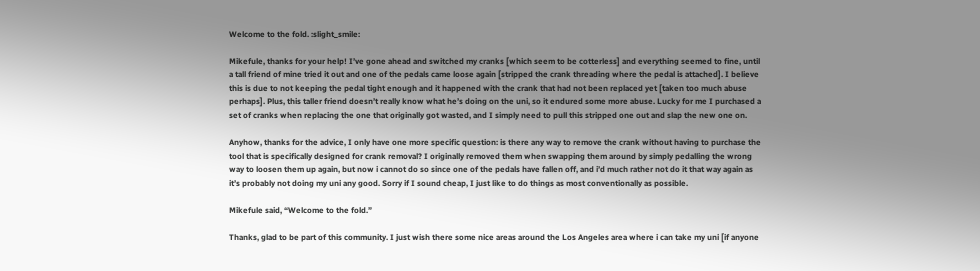Welcome to the fold. :slight_smile:

Mikefule, thanks for your help! I’ve gone ahead and switched my cranks [which seem to be cotterless] and everything seemed to fine, until a tall friend of mine tried it out and one of the pedals came loose again [stripped the crank threading where the pedal is attached]. I believe this is due to not keeping the pedal tight enough and it happened with the crank that had not been replaced yet [taken too much abuse perhaps]. Plus, this taller friend doesn’t really know what he’s doing on the uni, so it endured some more abuse. Lucky for me I purchased a set of cranks when replacing the one that originally got wasted, and I simply need to pull this stripped one out and slap the new one on.

Anyhow, thanks for the advice, I only have one more specific question: is there any way to remove the crank without having to purchase the tool that is specifically designed for crank removal? I originally removed them when swapping them around by simply pedalling the wrong way to loosen them up again, but now i cannot do so since one of the pedals have fallen off, and i’d much rather not do it that way again as it’s probably not doing my uni any good. Sorry if I sound cheap, I just like to do things as most conventionally as possible.

Mikefule said, “Welcome to the fold.”

Thanks, glad to be part of this community. I just wish there some nice areas around the Los Angeles area where i can take my uni [if anyone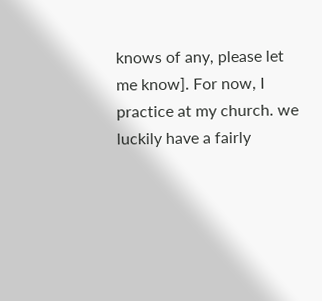knows of any, please let me know]. For now, I practice at my church. we luckily have a fairly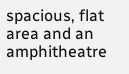spacious, flat area and an amphitheatre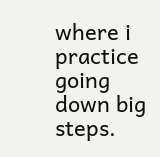where i practice going down big steps.